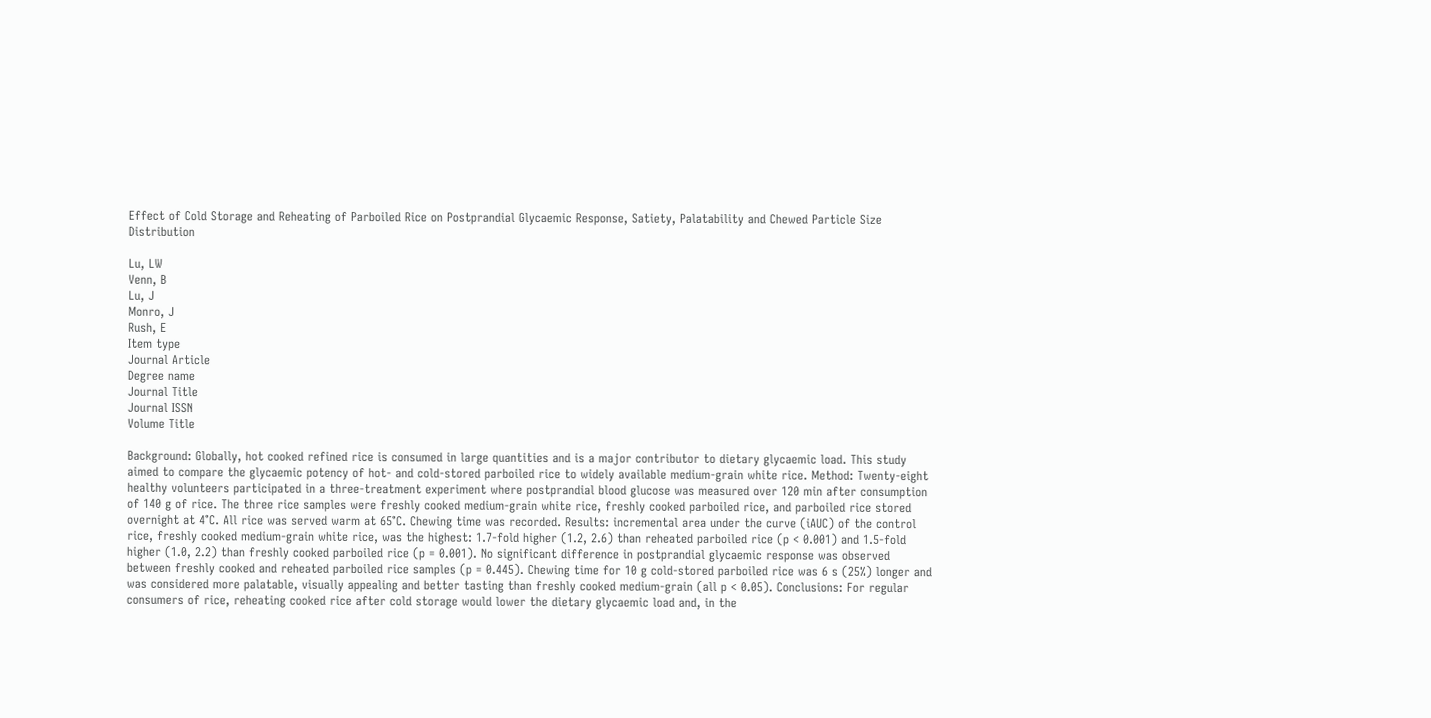Effect of Cold Storage and Reheating of Parboiled Rice on Postprandial Glycaemic Response, Satiety, Palatability and Chewed Particle Size Distribution

Lu, LW
Venn, B
Lu, J
Monro, J
Rush, E
Item type
Journal Article
Degree name
Journal Title
Journal ISSN
Volume Title

Background: Globally, hot cooked refined rice is consumed in large quantities and is a major contributor to dietary glycaemic load. This study aimed to compare the glycaemic potency of hot- and cold-stored parboiled rice to widely available medium-grain white rice. Method: Twenty-eight healthy volunteers participated in a three-treatment experiment where postprandial blood glucose was measured over 120 min after consumption of 140 g of rice. The three rice samples were freshly cooked medium-grain white rice, freshly cooked parboiled rice, and parboiled rice stored overnight at 4°C. All rice was served warm at 65°C. Chewing time was recorded. Results: incremental area under the curve (iAUC) of the control rice, freshly cooked medium-grain white rice, was the highest: 1.7-fold higher (1.2, 2.6) than reheated parboiled rice (p < 0.001) and 1.5-fold higher (1.0, 2.2) than freshly cooked parboiled rice (p = 0.001). No significant difference in postprandial glycaemic response was observed between freshly cooked and reheated parboiled rice samples (p = 0.445). Chewing time for 10 g cold-stored parboiled rice was 6 s (25%) longer and was considered more palatable, visually appealing and better tasting than freshly cooked medium-grain (all p < 0.05). Conclusions: For regular consumers of rice, reheating cooked rice after cold storage would lower the dietary glycaemic load and, in the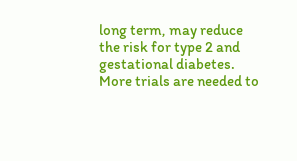long term, may reduce the risk for type 2 and gestational diabetes. More trials are needed to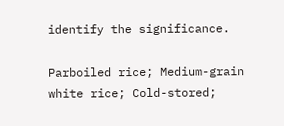identify the significance.

Parboiled rice; Medium-grain white rice; Cold-stored;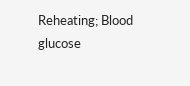Reheating; Blood glucose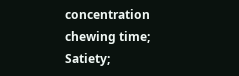concentration chewing time; Satiety;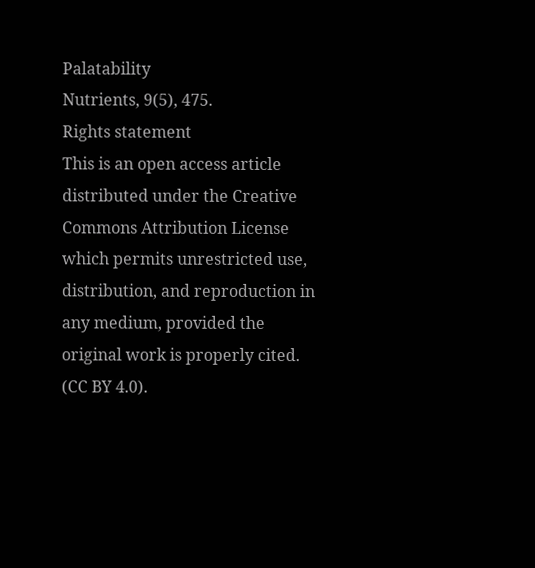Palatability
Nutrients, 9(5), 475.
Rights statement
This is an open access article distributed under the Creative Commons Attribution License which permits unrestricted use, distribution, and reproduction in any medium, provided the original work is properly cited. (CC BY 4.0).